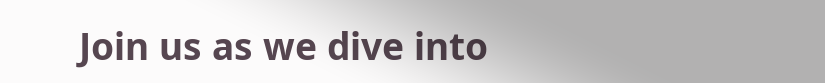Join us as we dive into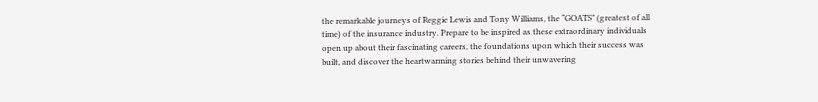the remarkable journeys of Reggie Lewis and Tony Williams, the “GOATS” (greatest of all time) of the insurance industry. Prepare to be inspired as these extraordinary individuals open up about their fascinating careers, the foundations upon which their success was built, and discover the heartwarming stories behind their unwavering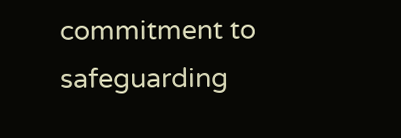commitment to safeguarding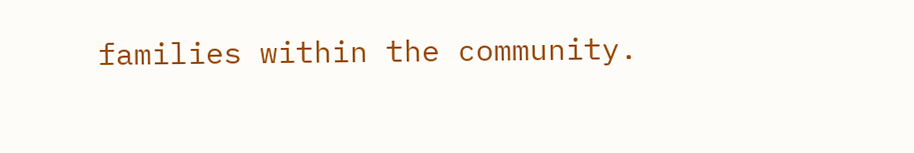families within the community.